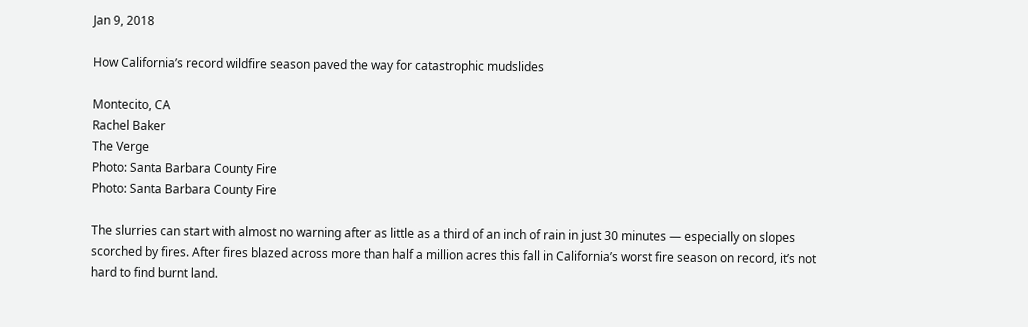Jan 9, 2018

How California’s record wildfire season paved the way for catastrophic mudslides

Montecito, CA
Rachel Baker
The Verge
Photo: Santa Barbara County Fire
Photo: Santa Barbara County Fire

The slurries can start with almost no warning after as little as a third of an inch of rain in just 30 minutes — especially on slopes scorched by fires. After fires blazed across more than half a million acres this fall in California’s worst fire season on record, it’s not hard to find burnt land.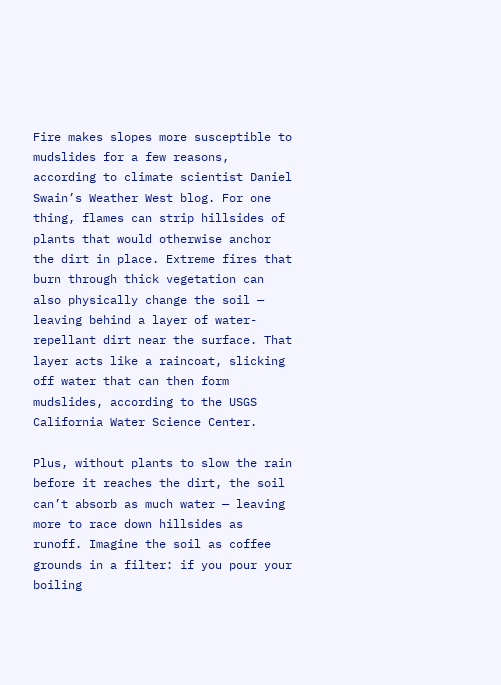Fire makes slopes more susceptible to mudslides for a few reasons, according to climate scientist Daniel Swain’s Weather West blog. For one thing, flames can strip hillsides of plants that would otherwise anchor the dirt in place. Extreme fires that burn through thick vegetation can also physically change the soil — leaving behind a layer of water-repellant dirt near the surface. That layer acts like a raincoat, slicking off water that can then form mudslides, according to the USGS California Water Science Center.

Plus, without plants to slow the rain before it reaches the dirt, the soil can’t absorb as much water — leaving more to race down hillsides as runoff. Imagine the soil as coffee grounds in a filter: if you pour your boiling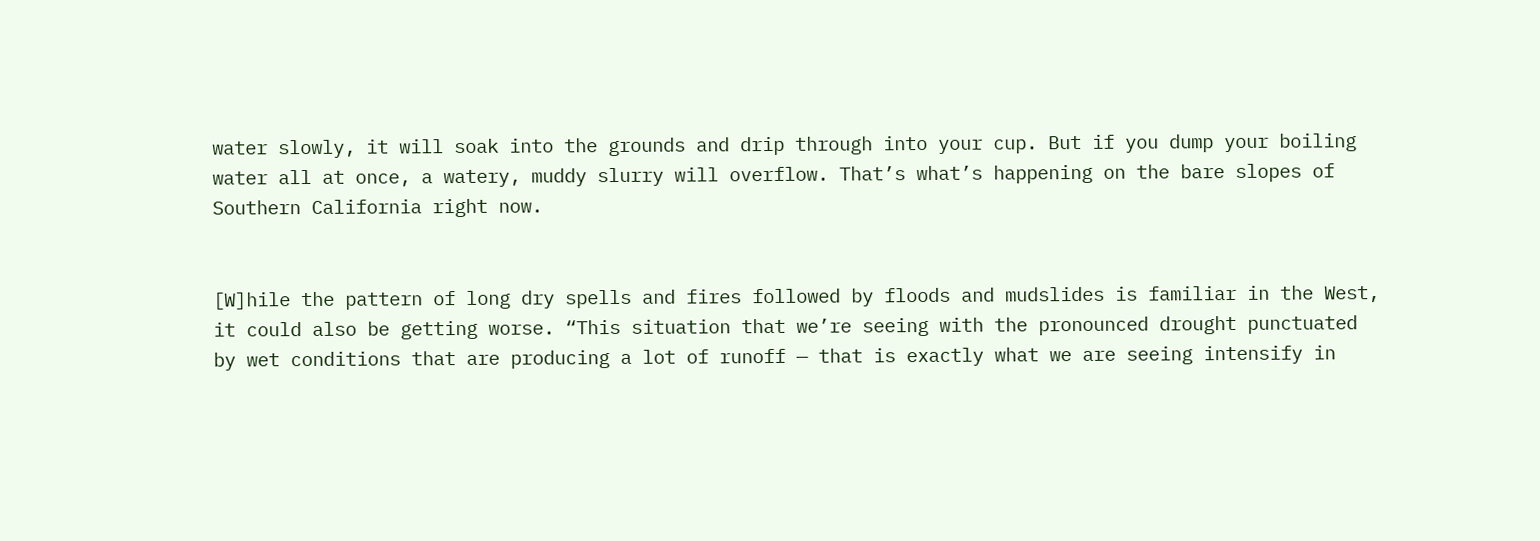water slowly, it will soak into the grounds and drip through into your cup. But if you dump your boiling water all at once, a watery, muddy slurry will overflow. That’s what’s happening on the bare slopes of Southern California right now.


[W]hile the pattern of long dry spells and fires followed by floods and mudslides is familiar in the West, it could also be getting worse. “This situation that we’re seeing with the pronounced drought punctuated by wet conditions that are producing a lot of runoff — that is exactly what we are seeing intensify in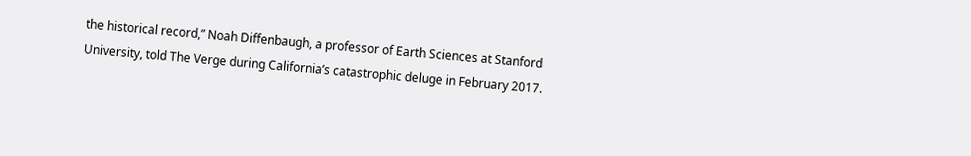the historical record,” Noah Diffenbaugh, a professor of Earth Sciences at Stanford University, told The Verge during California’s catastrophic deluge in February 2017.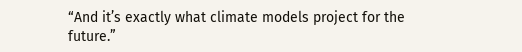“And it’s exactly what climate models project for the future.”